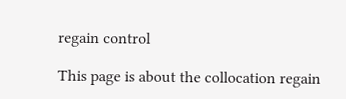regain control

This page is about the collocation regain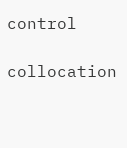control

collocation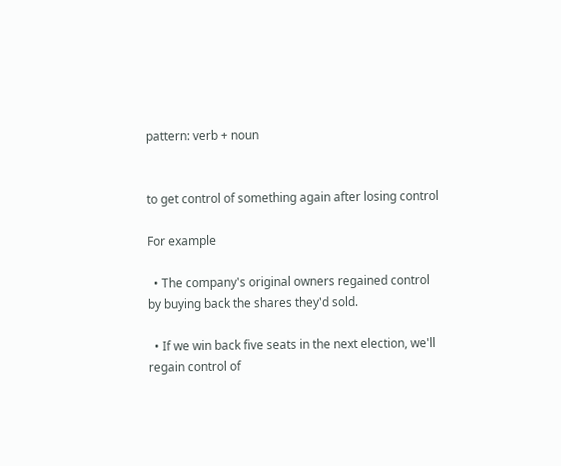pattern: verb + noun


to get control of something again after losing control

For example

  • The company's original owners regained control by buying back the shares they'd sold.

  • If we win back five seats in the next election, we'll regain control of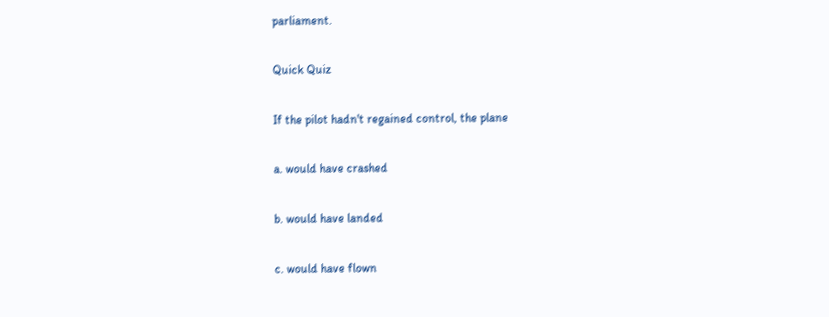parliament.

Quick Quiz

If the pilot hadn't regained control, the plane

a. would have crashed

b. would have landed

c. would have flown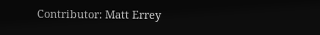Contributor: Matt Errey